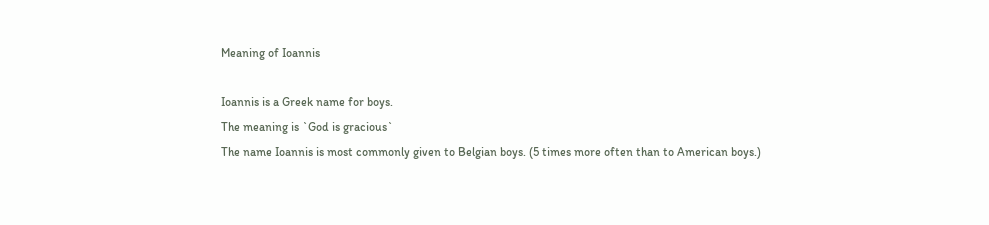Meaning of Ioannis

Ioannis is a Greek name for boys.
The meaning is `God is gracious`
The name Ioannis is most commonly given to Belgian boys. (5 times more often than to American boys.)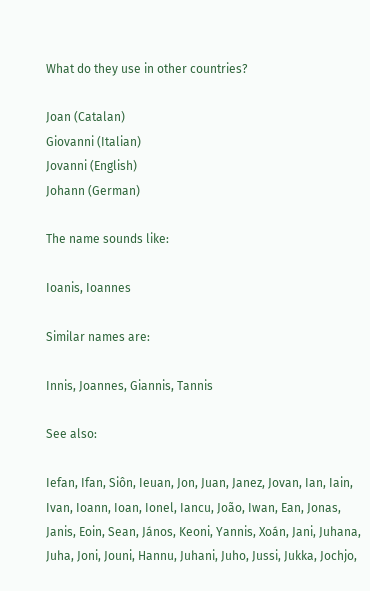What do they use in other countries?

Joan (Catalan)
Giovanni (Italian)
Jovanni (English)
Johann (German)

The name sounds like:

Ioanis, Ioannes

Similar names are:

Innis, Joannes, Giannis, Tannis

See also:

Iefan, Ifan, Siôn, Ieuan, Jon, Juan, Janez, Jovan, Ian, Iain, Ivan, Ioann, Ioan, Ionel, Iancu, João, Iwan, Ean, Jonas, Janis, Eoin, Sean, János, Keoni, Yannis, Xoán, Jani, Juhana, Juha, Joni, Jouni, Hannu, Juhani, Juho, Jussi, Jukka, Jochjo,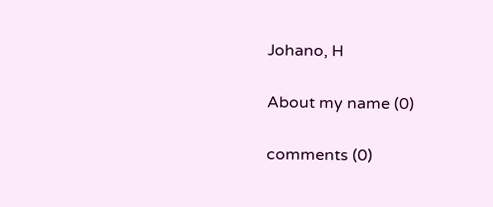Johano, H

About my name (0)

comments (0)